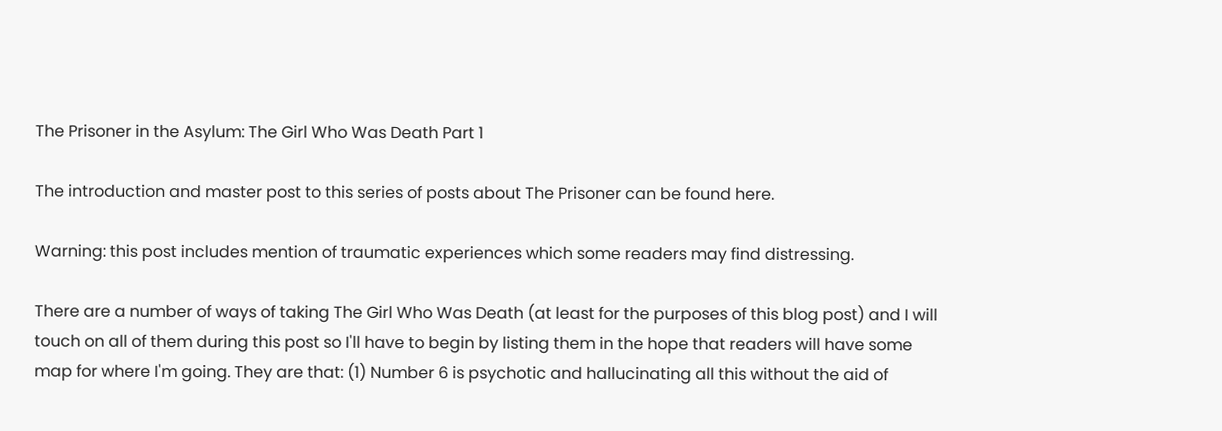The Prisoner in the Asylum: The Girl Who Was Death Part 1

The introduction and master post to this series of posts about The Prisoner can be found here.

Warning: this post includes mention of traumatic experiences which some readers may find distressing.

There are a number of ways of taking The Girl Who Was Death (at least for the purposes of this blog post) and I will touch on all of them during this post so I'll have to begin by listing them in the hope that readers will have some map for where I'm going. They are that: (1) Number 6 is psychotic and hallucinating all this without the aid of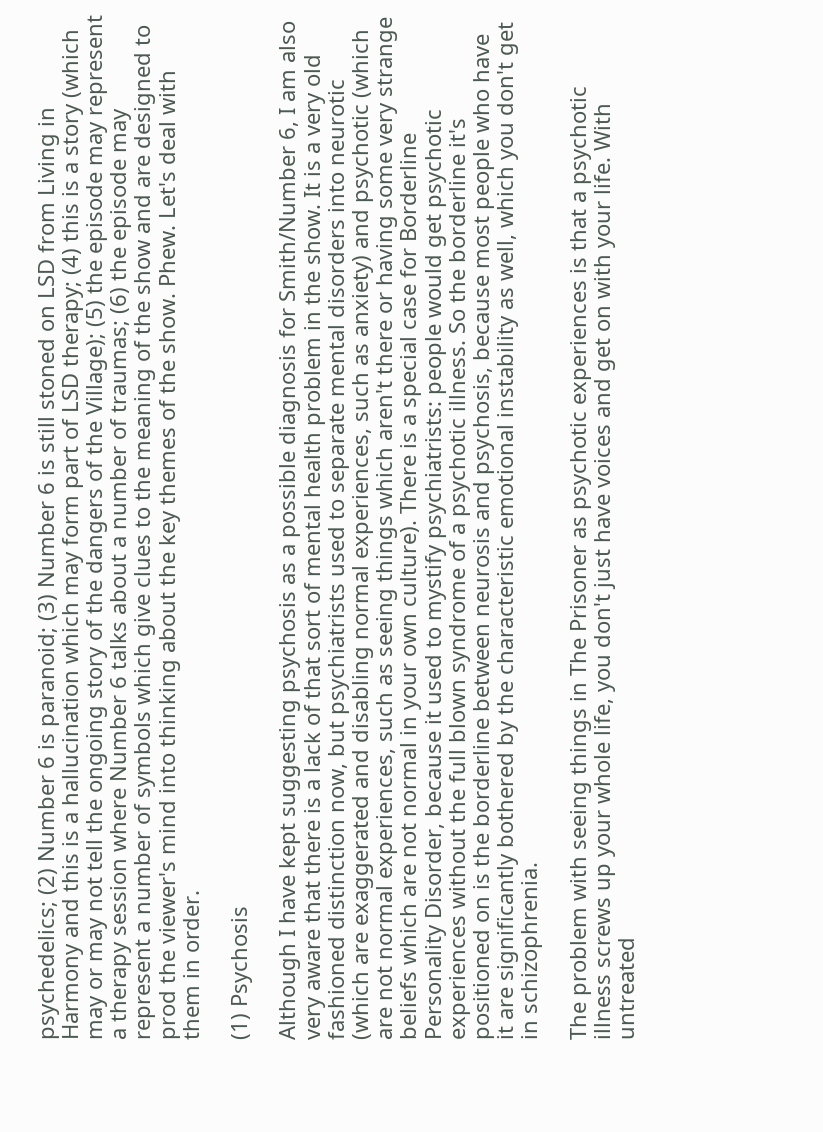psychedelics; (2) Number 6 is paranoid; (3) Number 6 is still stoned on LSD from Living in Harmony and this is a hallucination which may form part of LSD therapy; (4) this is a story (which may or may not tell the ongoing story of the dangers of the Village); (5) the episode may represent a therapy session where Number 6 talks about a number of traumas; (6) the episode may represent a number of symbols which give clues to the meaning of the show and are designed to prod the viewer's mind into thinking about the key themes of the show. Phew. Let's deal with them in order.

(1) Psychosis

Although I have kept suggesting psychosis as a possible diagnosis for Smith/Number 6, I am also very aware that there is a lack of that sort of mental health problem in the show. It is a very old fashioned distinction now, but psychiatrists used to separate mental disorders into neurotic (which are exaggerated and disabling normal experiences, such as anxiety) and psychotic (which are not normal experiences, such as seeing things which aren't there or having some very strange beliefs which are not normal in your own culture). There is a special case for Borderline Personality Disorder, because it used to mystify psychiatrists: people would get psychotic experiences without the full blown syndrome of a psychotic illness. So the borderline it's positioned on is the borderline between neurosis and psychosis, because most people who have it are significantly bothered by the characteristic emotional instability as well, which you don't get in schizophrenia.

The problem with seeing things in The Prisoner as psychotic experiences is that a psychotic illness screws up your whole life, you don't just have voices and get on with your life. With untreated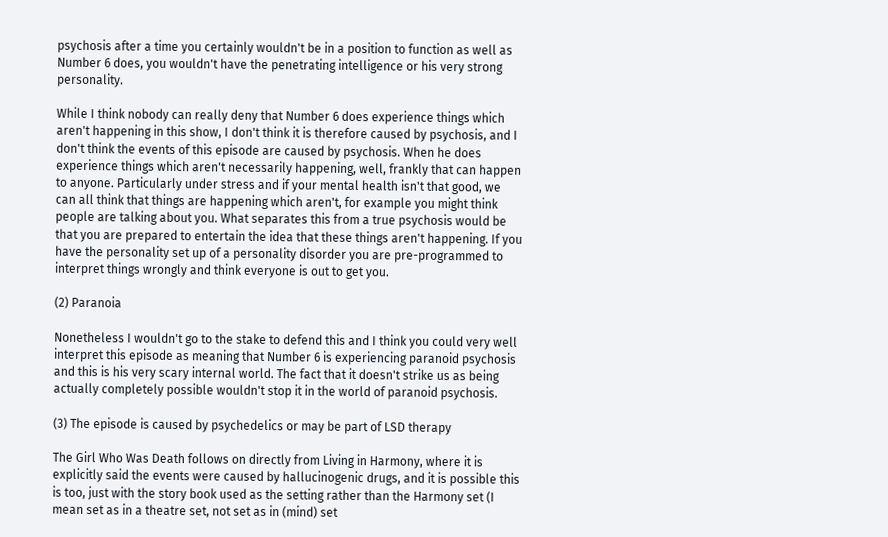psychosis after a time you certainly wouldn't be in a position to function as well as Number 6 does, you wouldn't have the penetrating intelligence or his very strong personality.

While I think nobody can really deny that Number 6 does experience things which aren't happening in this show, I don't think it is therefore caused by psychosis, and I don't think the events of this episode are caused by psychosis. When he does experience things which aren't necessarily happening, well, frankly that can happen to anyone. Particularly under stress and if your mental health isn't that good, we can all think that things are happening which aren't, for example you might think people are talking about you. What separates this from a true psychosis would be that you are prepared to entertain the idea that these things aren't happening. If you have the personality set up of a personality disorder you are pre-programmed to interpret things wrongly and think everyone is out to get you.

(2) Paranoia

Nonetheless I wouldn't go to the stake to defend this and I think you could very well interpret this episode as meaning that Number 6 is experiencing paranoid psychosis and this is his very scary internal world. The fact that it doesn't strike us as being actually completely possible wouldn't stop it in the world of paranoid psychosis.

(3) The episode is caused by psychedelics or may be part of LSD therapy

The Girl Who Was Death follows on directly from Living in Harmony, where it is explicitly said the events were caused by hallucinogenic drugs, and it is possible this is too, just with the story book used as the setting rather than the Harmony set (I mean set as in a theatre set, not set as in (mind) set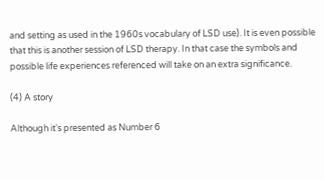and setting as used in the 1960s vocabulary of LSD use). It is even possible that this is another session of LSD therapy. In that case the symbols and possible life experiences referenced will take on an extra significance.

(4) A story

Although it's presented as Number 6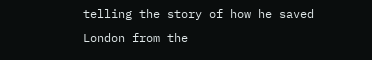telling the story of how he saved London from the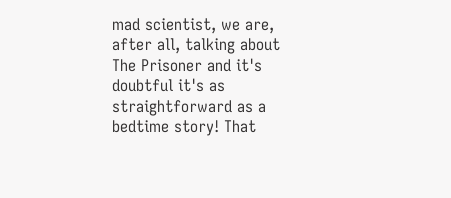mad scientist, we are, after all, talking about The Prisoner and it's doubtful it's as straightforward as a bedtime story! That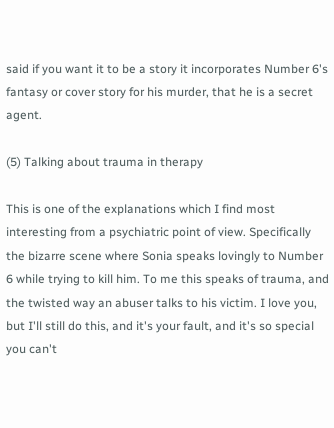said if you want it to be a story it incorporates Number 6's fantasy or cover story for his murder, that he is a secret agent.

(5) Talking about trauma in therapy

This is one of the explanations which I find most interesting from a psychiatric point of view. Specifically the bizarre scene where Sonia speaks lovingly to Number 6 while trying to kill him. To me this speaks of trauma, and the twisted way an abuser talks to his victim. I love you, but I'll still do this, and it's your fault, and it's so special you can't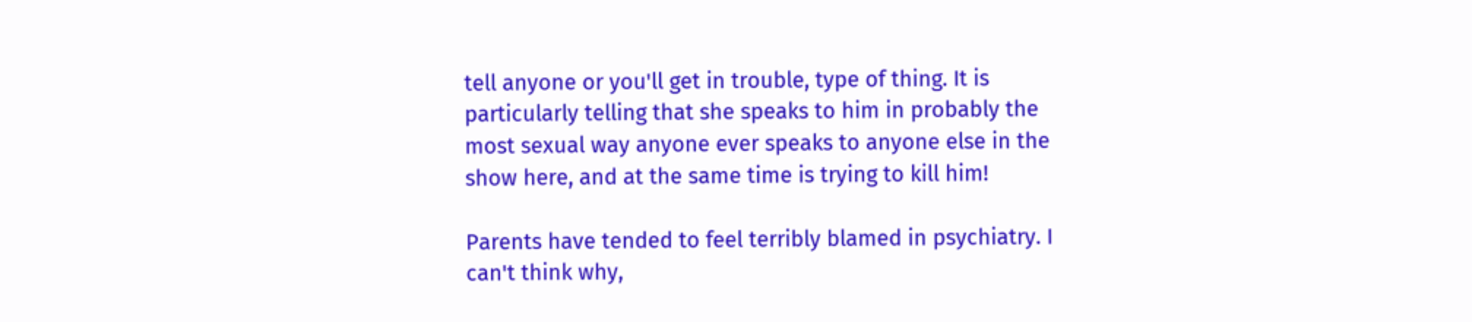tell anyone or you'll get in trouble, type of thing. It is particularly telling that she speaks to him in probably the most sexual way anyone ever speaks to anyone else in the show here, and at the same time is trying to kill him!

Parents have tended to feel terribly blamed in psychiatry. I can't think why,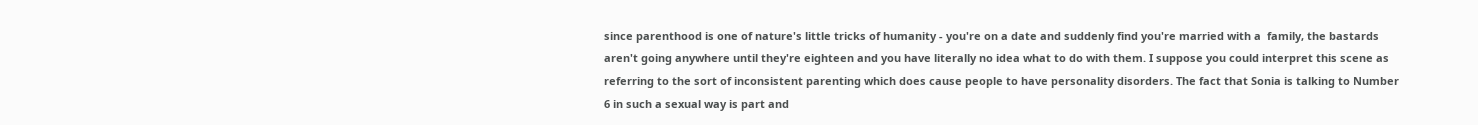since parenthood is one of nature's little tricks of humanity - you're on a date and suddenly find you're married with a  family, the bastards aren't going anywhere until they're eighteen and you have literally no idea what to do with them. I suppose you could interpret this scene as referring to the sort of inconsistent parenting which does cause people to have personality disorders. The fact that Sonia is talking to Number 6 in such a sexual way is part and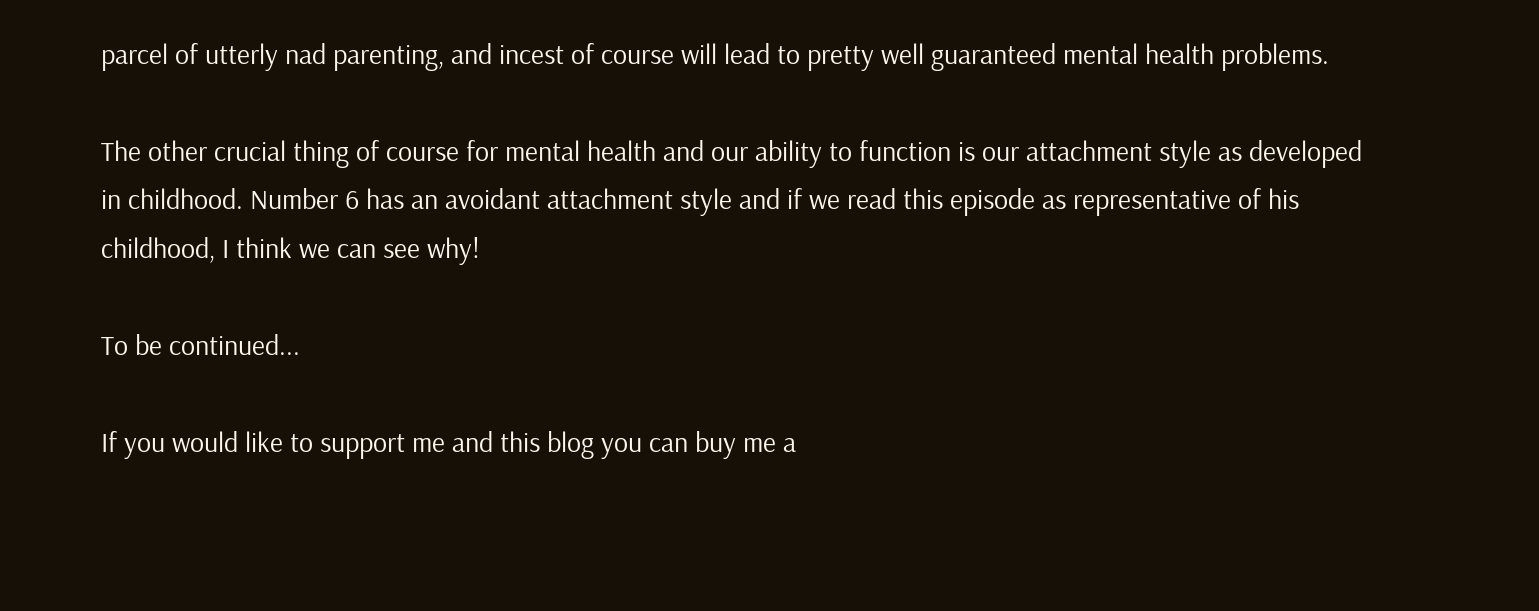parcel of utterly nad parenting, and incest of course will lead to pretty well guaranteed mental health problems.

The other crucial thing of course for mental health and our ability to function is our attachment style as developed in childhood. Number 6 has an avoidant attachment style and if we read this episode as representative of his childhood, I think we can see why!

To be continued...

If you would like to support me and this blog you can buy me a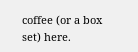coffee (or a box set) here.